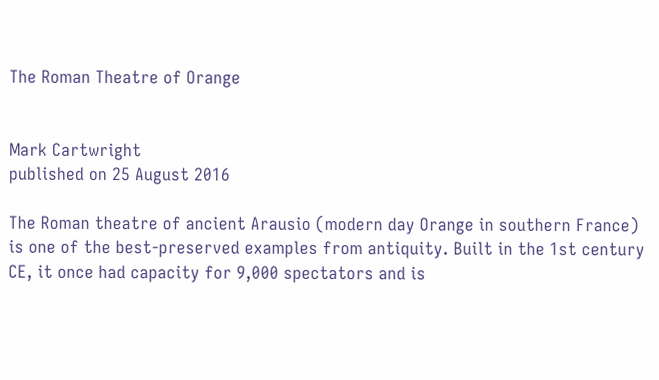The Roman Theatre of Orange


Mark Cartwright
published on 25 August 2016

The Roman theatre of ancient Arausio (modern day Orange in southern France) is one of the best-preserved examples from antiquity. Built in the 1st century CE, it once had capacity for 9,000 spectators and is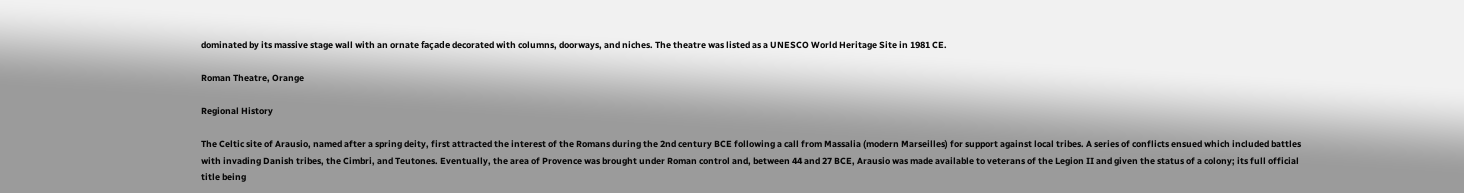dominated by its massive stage wall with an ornate façade decorated with columns, doorways, and niches. The theatre was listed as a UNESCO World Heritage Site in 1981 CE.

Roman Theatre, Orange

Regional History

The Celtic site of Arausio, named after a spring deity, first attracted the interest of the Romans during the 2nd century BCE following a call from Massalia (modern Marseilles) for support against local tribes. A series of conflicts ensued which included battles with invading Danish tribes, the Cimbri, and Teutones. Eventually, the area of Provence was brought under Roman control and, between 44 and 27 BCE, Arausio was made available to veterans of the Legion II and given the status of a colony; its full official title being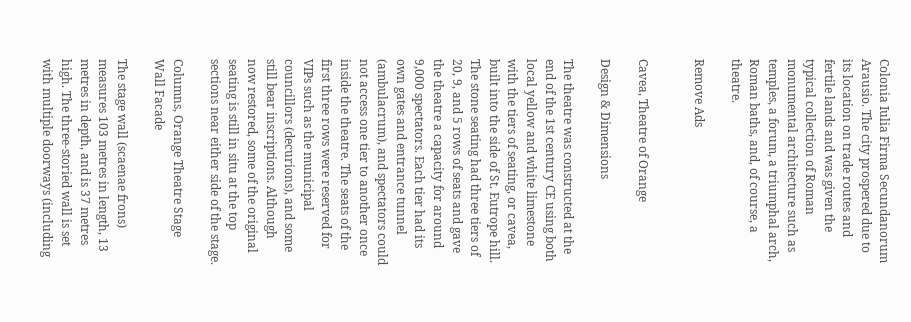Colonia Iulia Firma Secundanorum Arausio. The city prospered due to its location on trade routes and fertile lands and was given the typical collection of Roman monumental architecture such as temples, a forum, a triumphal arch, Roman baths, and, of course, a theatre.

Remove Ads


Cavea, Theatre of Orange

Design & Dimensions

The theatre was constructed at the end of the 1st century CE using both local yellow and white limestone with the tiers of seating, or cavea, built into the side of St. Eutrope hill. The stone seating had three tiers of 20, 9, and 5 rows of seats and gave the theatre a capacity for around 9,000 spectators. Each tier had its own gates and entrance tunnel (ambulacrum), and spectators could not access one tier to another once inside the theatre. The seats of the first three rows were reserved for VIPs such as the municipal councillors (decurions), and some still bear inscriptions. Although now restored, some of the original seating is still in situ at the top sections near either side of the stage.

Columns, Orange Theatre Stage Wall Facade

The stage wall (scaenae frons) measures 103 metres in length, 13 metres in depth, and is 37 metres high. The three-storied wall is set with multiple doorways (including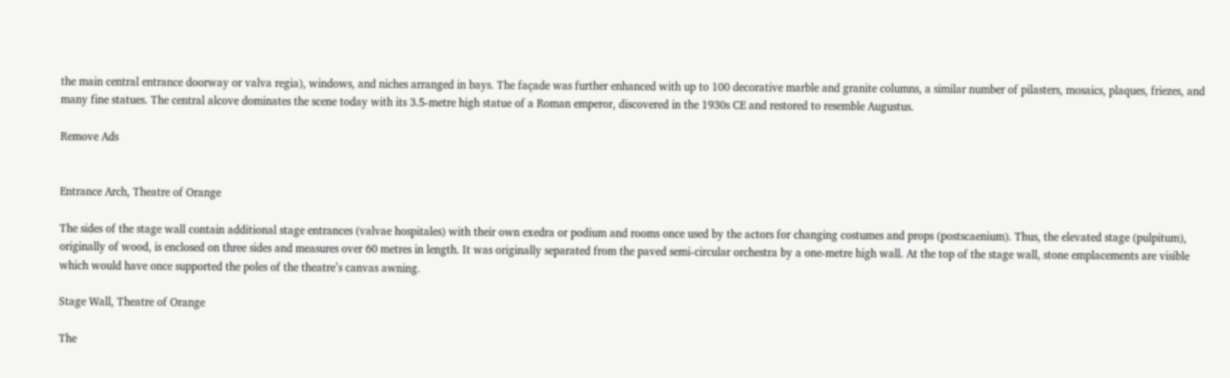the main central entrance doorway or valva regia), windows, and niches arranged in bays. The façade was further enhanced with up to 100 decorative marble and granite columns, a similar number of pilasters, mosaics, plaques, friezes, and many fine statues. The central alcove dominates the scene today with its 3.5-metre high statue of a Roman emperor, discovered in the 1930s CE and restored to resemble Augustus.

Remove Ads


Entrance Arch, Theatre of Orange

The sides of the stage wall contain additional stage entrances (valvae hospitales) with their own exedra or podium and rooms once used by the actors for changing costumes and props (postscaenium). Thus, the elevated stage (pulpitum), originally of wood, is enclosed on three sides and measures over 60 metres in length. It was originally separated from the paved semi-circular orchestra by a one-metre high wall. At the top of the stage wall, stone emplacements are visible which would have once supported the poles of the theatre’s canvas awning.

Stage Wall, Theatre of Orange

The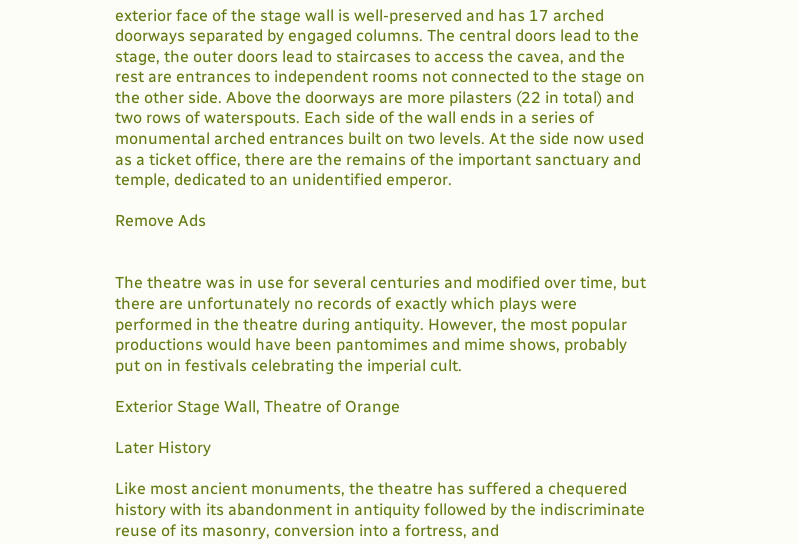exterior face of the stage wall is well-preserved and has 17 arched doorways separated by engaged columns. The central doors lead to the stage, the outer doors lead to staircases to access the cavea, and the rest are entrances to independent rooms not connected to the stage on the other side. Above the doorways are more pilasters (22 in total) and two rows of waterspouts. Each side of the wall ends in a series of monumental arched entrances built on two levels. At the side now used as a ticket office, there are the remains of the important sanctuary and temple, dedicated to an unidentified emperor.

Remove Ads


The theatre was in use for several centuries and modified over time, but there are unfortunately no records of exactly which plays were performed in the theatre during antiquity. However, the most popular productions would have been pantomimes and mime shows, probably put on in festivals celebrating the imperial cult.

Exterior Stage Wall, Theatre of Orange

Later History

Like most ancient monuments, the theatre has suffered a chequered history with its abandonment in antiquity followed by the indiscriminate reuse of its masonry, conversion into a fortress, and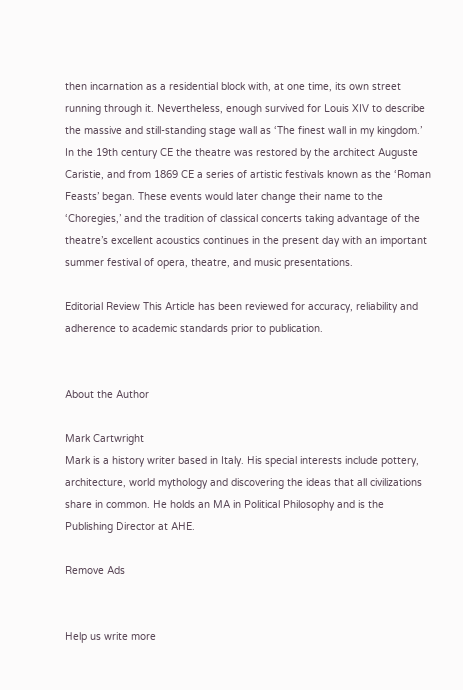then incarnation as a residential block with, at one time, its own street running through it. Nevertheless, enough survived for Louis XIV to describe the massive and still-standing stage wall as ‘The finest wall in my kingdom.’ In the 19th century CE the theatre was restored by the architect Auguste Caristie, and from 1869 CE a series of artistic festivals known as the ‘Roman Feasts’ began. These events would later change their name to the ‘Choregies,’ and the tradition of classical concerts taking advantage of the theatre’s excellent acoustics continues in the present day with an important summer festival of opera, theatre, and music presentations.

Editorial Review This Article has been reviewed for accuracy, reliability and adherence to academic standards prior to publication.


About the Author

Mark Cartwright
Mark is a history writer based in Italy. His special interests include pottery, architecture, world mythology and discovering the ideas that all civilizations share in common. He holds an MA in Political Philosophy and is the Publishing Director at AHE.

Remove Ads


Help us write more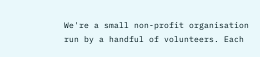We're a small non-profit organisation run by a handful of volunteers. Each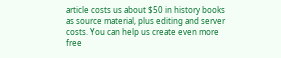article costs us about $50 in history books as source material, plus editing and server costs. You can help us create even more free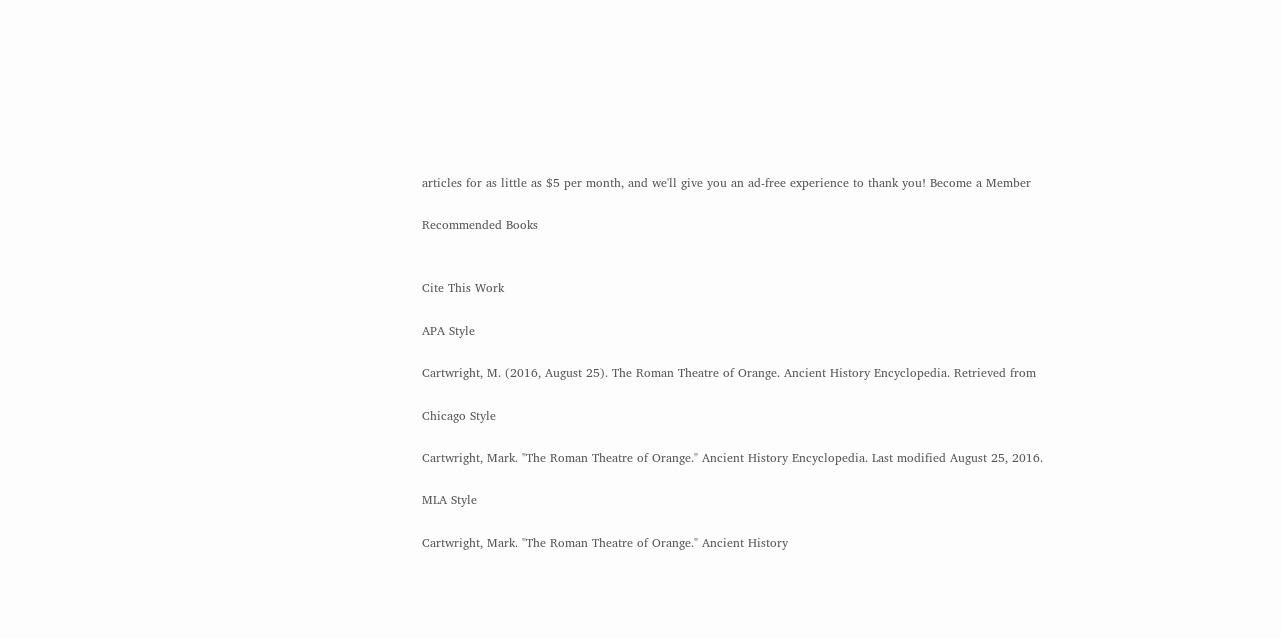articles for as little as $5 per month, and we'll give you an ad-free experience to thank you! Become a Member

Recommended Books


Cite This Work

APA Style

Cartwright, M. (2016, August 25). The Roman Theatre of Orange. Ancient History Encyclopedia. Retrieved from

Chicago Style

Cartwright, Mark. "The Roman Theatre of Orange." Ancient History Encyclopedia. Last modified August 25, 2016.

MLA Style

Cartwright, Mark. "The Roman Theatre of Orange." Ancient History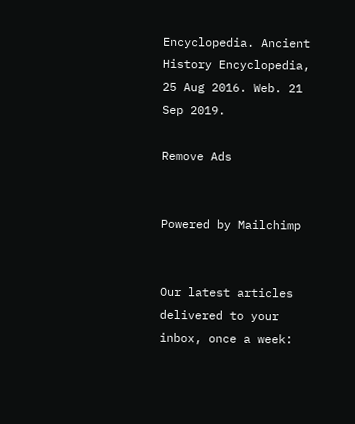Encyclopedia. Ancient History Encyclopedia, 25 Aug 2016. Web. 21 Sep 2019.

Remove Ads


Powered by Mailchimp


Our latest articles delivered to your inbox, once a week: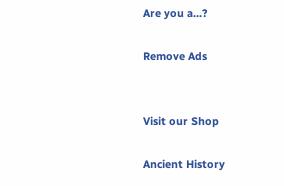Are you a...?

Remove Ads


Visit our Shop

Ancient History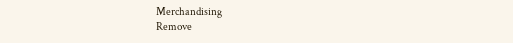Merchandising
Remove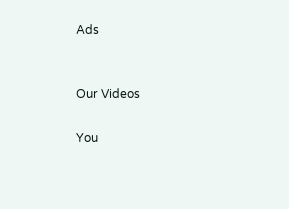Ads


Our Videos

You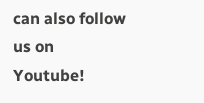can also follow us on Youtube!